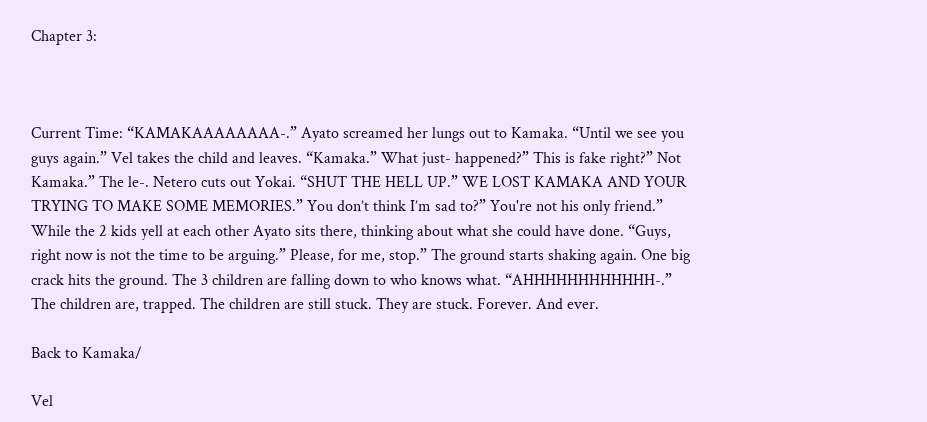Chapter 3:



Current Time: “KAMAKAAAAAAAA-.” Ayato screamed her lungs out to Kamaka. “Until we see you guys again.” Vel takes the child and leaves. “Kamaka.” What just- happened?” This is fake right?” Not Kamaka.” The le-. Netero cuts out Yokai. “SHUT THE HELL UP.” WE LOST KAMAKA AND YOUR TRYING TO MAKE SOME MEMORIES.” You don’t think I’m sad to?” You're not his only friend.” While the 2 kids yell at each other Ayato sits there, thinking about what she could have done. “Guys, right now is not the time to be arguing.” Please, for me, stop.” The ground starts shaking again. One big crack hits the ground. The 3 children are falling down to who knows what. “AHHHHHHHHHHHH-.” The children are, trapped. The children are still stuck. They are stuck. Forever. And ever.

Back to Kamaka/

Vel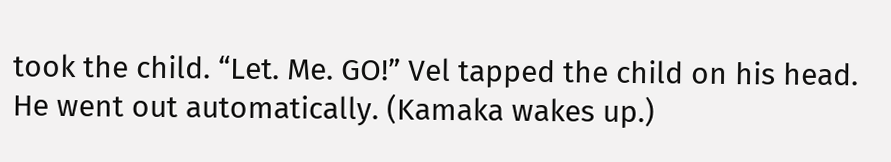took the child. “Let. Me. GO!” Vel tapped the child on his head. He went out automatically. (Kamaka wakes up.)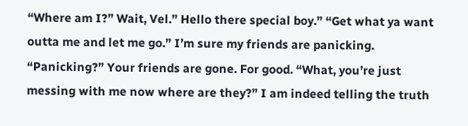“Where am I?” Wait, Vel.” Hello there special boy.” “Get what ya want outta me and let me go.” I’m sure my friends are panicking. “Panicking?” Your friends are gone. For good. “What, you’re just messing with me now where are they?” I am indeed telling the truth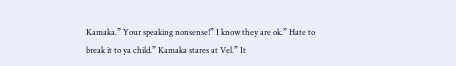Kamaka.” Your speaking nonsense!” I know they are ok.” Hate to break it to ya child.” Kamaka stares at Vel.” It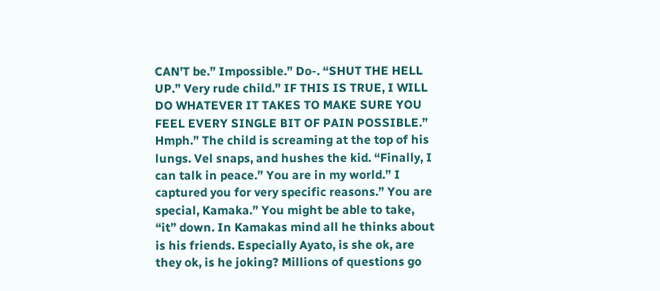CAN’T be.” Impossible.” Do-. “SHUT THE HELL UP.” Very rude child.” IF THIS IS TRUE, I WILL DO WHATEVER IT TAKES TO MAKE SURE YOU FEEL EVERY SINGLE BIT OF PAIN POSSIBLE.” Hmph.” The child is screaming at the top of his lungs. Vel snaps, and hushes the kid. “Finally, I can talk in peace.” You are in my world.” I captured you for very specific reasons.” You are special, Kamaka.” You might be able to take, “it” down. In Kamakas mind all he thinks about is his friends. Especially Ayato, is she ok, are they ok, is he joking? Millions of questions go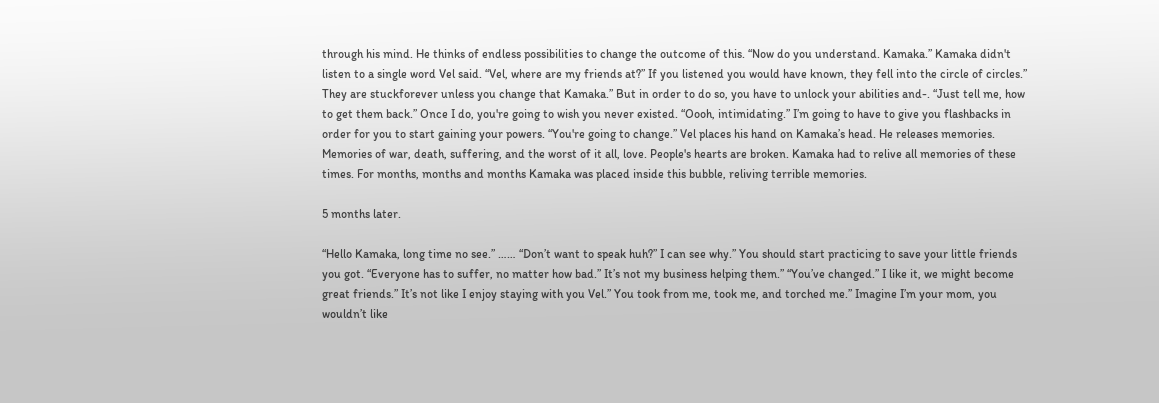through his mind. He thinks of endless possibilities to change the outcome of this. “Now do you understand. Kamaka.” Kamaka didn't listen to a single word Vel said. “Vel, where are my friends at?” If you listened you would have known, they fell into the circle of circles.” They are stuckforever unless you change that Kamaka.” But in order to do so, you have to unlock your abilities and-. “Just tell me, how to get them back.” Once I do, you're going to wish you never existed. “Oooh, intimidating.” I’m going to have to give you flashbacks in order for you to start gaining your powers. “You're going to change.” Vel places his hand on Kamaka’s head. He releases memories. Memories of war, death, suffering, and the worst of it all, love. People's hearts are broken. Kamaka had to relive all memories of these times. For months, months and months Kamaka was placed inside this bubble, reliving terrible memories.

5 months later.

“Hello Kamaka, long time no see.” …… “Don’t want to speak huh?” I can see why.” You should start practicing to save your little friends you got. “Everyone has to suffer, no matter how bad.” It’s not my business helping them.” “You’ve changed.” I like it, we might become great friends.” It’s not like I enjoy staying with you Vel.” You took from me, took me, and torched me.” Imagine I’m your mom, you wouldn’t like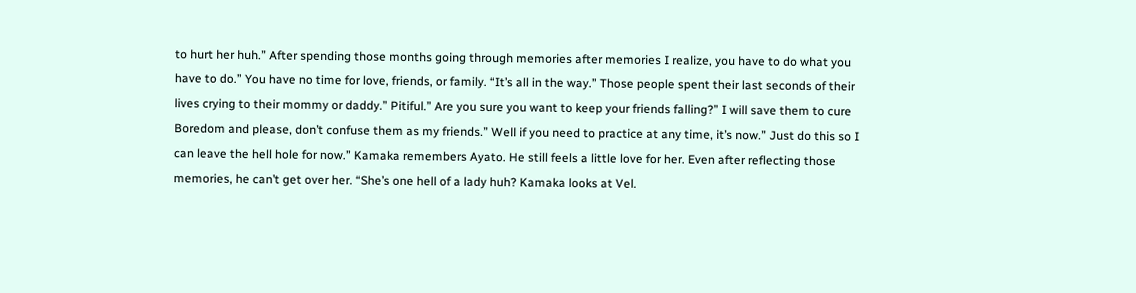to hurt her huh.” After spending those months going through memories after memories I realize, you have to do what you have to do.” You have no time for love, friends, or family. “It’s all in the way.” Those people spent their last seconds of their lives crying to their mommy or daddy.” Pitiful.” Are you sure you want to keep your friends falling?” I will save them to cure Boredom and please, don’t confuse them as my friends.” Well if you need to practice at any time, it’s now.” Just do this so I can leave the hell hole for now.” Kamaka remembers Ayato. He still feels a little love for her. Even after reflecting those memories, he can’t get over her. “She’s one hell of a lady huh? Kamaka looks at Vel.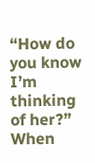“How do you know I’m thinking of her?” When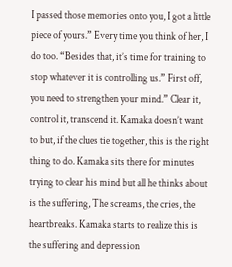I passed those memories onto you, I got a little piece of yours.” Every time you think of her, I do too. “Besides that, it’s time for training to stop whatever it is controlling us.” First off, you need to strengthen your mind.” Clear it, control it, transcend it. Kamaka doesn’t want to but, if the clues tie together, this is the right thing to do. Kamaka sits there for minutes trying to clear his mind but all he thinks about is the suffering, The screams, the cries, the heartbreaks. Kamaka starts to realize this is the suffering and depression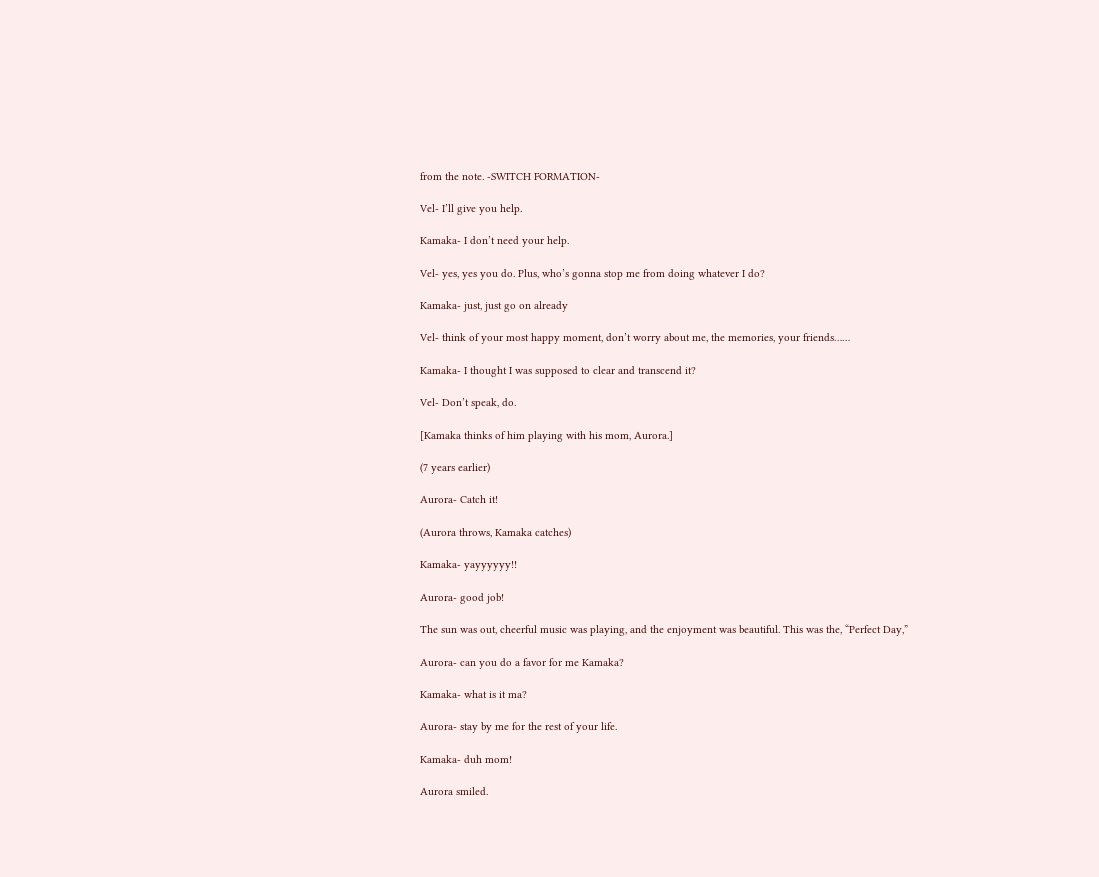from the note. -SWITCH FORMATION-

Vel- I’ll give you help.

Kamaka- I don’t need your help.

Vel- yes, yes you do. Plus, who’s gonna stop me from doing whatever I do?

Kamaka- just, just go on already

Vel- think of your most happy moment, don’t worry about me, the memories, your friends……

Kamaka- I thought I was supposed to clear and transcend it?

Vel- Don’t speak, do.

[Kamaka thinks of him playing with his mom, Aurora.]

(7 years earlier)

Aurora- Catch it!

(Aurora throws, Kamaka catches)

Kamaka- yayyyyyy!!

Aurora- good job!

The sun was out, cheerful music was playing, and the enjoyment was beautiful. This was the, “Perfect Day,”

Aurora- can you do a favor for me Kamaka?

Kamaka- what is it ma?

Aurora- stay by me for the rest of your life.

Kamaka- duh mom!

Aurora smiled.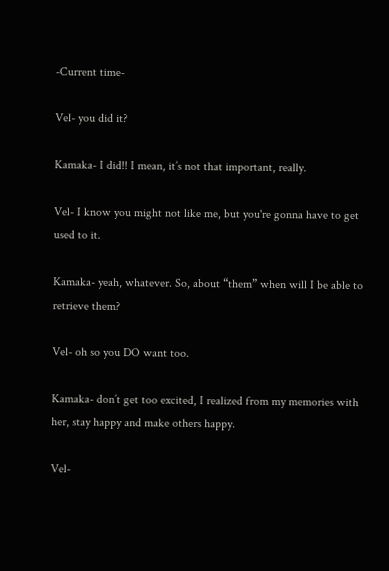-Current time-

Vel- you did it?

Kamaka- I did!! I mean, it’s not that important, really.

Vel- I know you might not like me, but you're gonna have to get used to it.

Kamaka- yeah, whatever. So, about “them” when will I be able to retrieve them?

Vel- oh so you DO want too.

Kamaka- don’t get too excited, I realized from my memories with her, stay happy and make others happy.

Vel-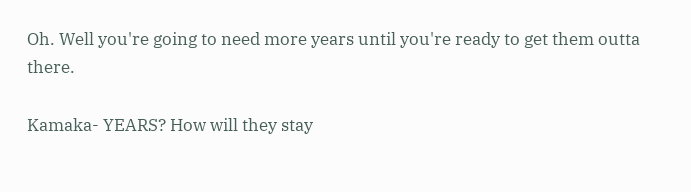Oh. Well you're going to need more years until you're ready to get them outta there.

Kamaka- YEARS? How will they stay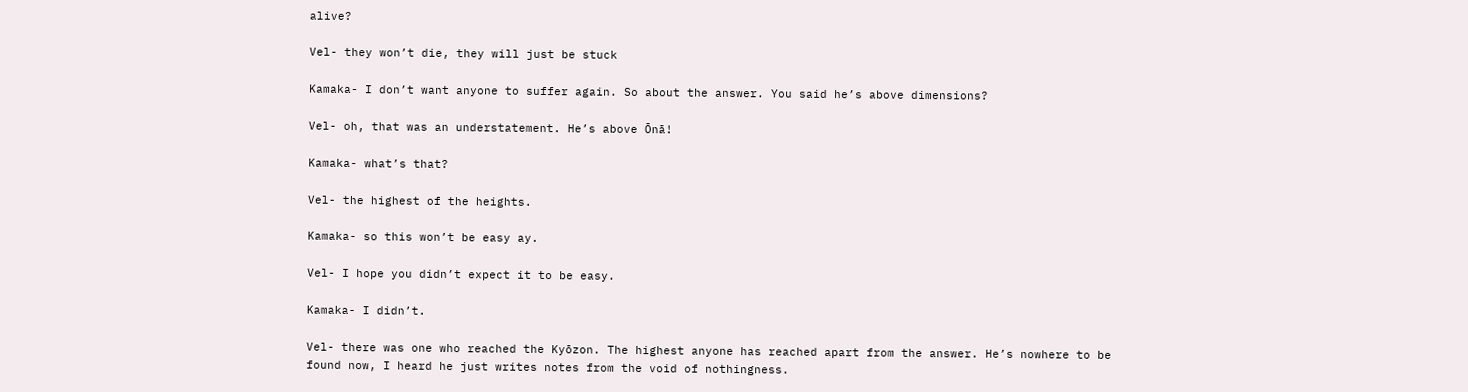alive?

Vel- they won’t die, they will just be stuck

Kamaka- I don’t want anyone to suffer again. So about the answer. You said he’s above dimensions?

Vel- oh, that was an understatement. He’s above Ōnā!

Kamaka- what’s that?

Vel- the highest of the heights.

Kamaka- so this won’t be easy ay.

Vel- I hope you didn’t expect it to be easy.

Kamaka- I didn’t.

Vel- there was one who reached the Kyōzon. The highest anyone has reached apart from the answer. He’s nowhere to be found now, I heard he just writes notes from the void of nothingness.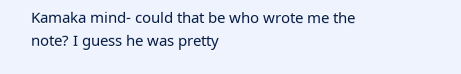Kamaka mind- could that be who wrote me the note? I guess he was pretty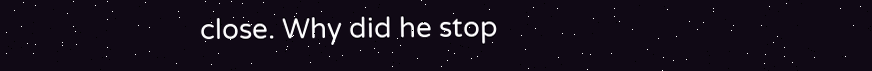close. Why did he stop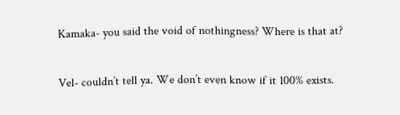Kamaka- you said the void of nothingness? Where is that at?

Vel- couldn’t tell ya. We don’t even know if it 100% exists.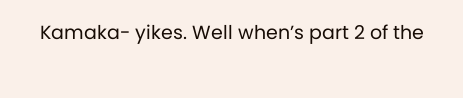Kamaka- yikes. Well when’s part 2 of the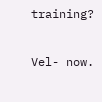training?

Vel- now.